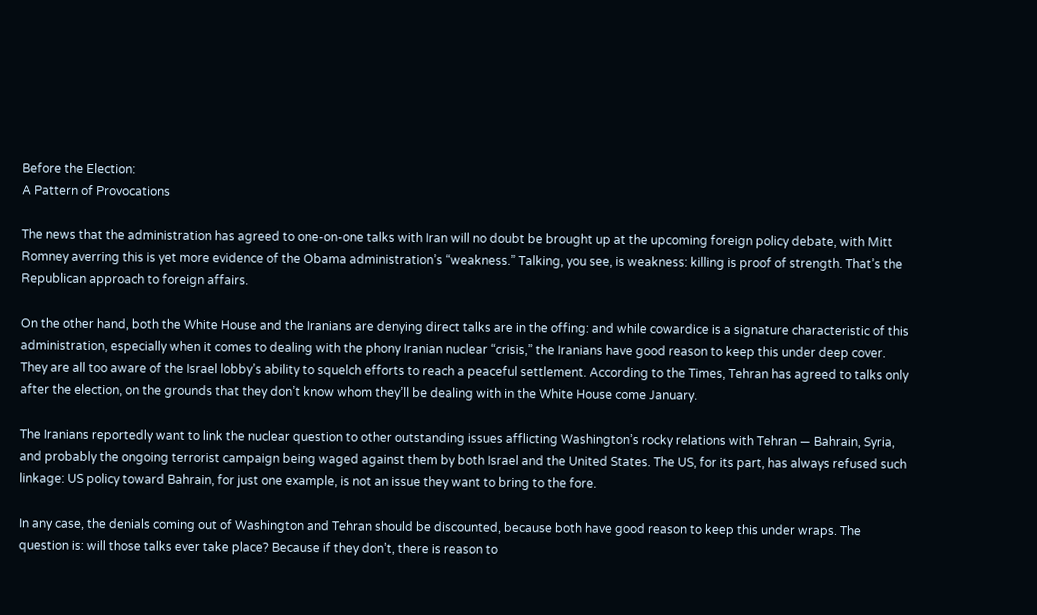Before the Election:
A Pattern of Provocations

The news that the administration has agreed to one-on-one talks with Iran will no doubt be brought up at the upcoming foreign policy debate, with Mitt Romney averring this is yet more evidence of the Obama administration’s “weakness.” Talking, you see, is weakness: killing is proof of strength. That’s the Republican approach to foreign affairs.

On the other hand, both the White House and the Iranians are denying direct talks are in the offing: and while cowardice is a signature characteristic of this administration, especially when it comes to dealing with the phony Iranian nuclear “crisis,” the Iranians have good reason to keep this under deep cover. They are all too aware of the Israel lobby’s ability to squelch efforts to reach a peaceful settlement. According to the Times, Tehran has agreed to talks only after the election, on the grounds that they don’t know whom they’ll be dealing with in the White House come January.

The Iranians reportedly want to link the nuclear question to other outstanding issues afflicting Washington’s rocky relations with Tehran — Bahrain, Syria, and probably the ongoing terrorist campaign being waged against them by both Israel and the United States. The US, for its part, has always refused such linkage: US policy toward Bahrain, for just one example, is not an issue they want to bring to the fore.

In any case, the denials coming out of Washington and Tehran should be discounted, because both have good reason to keep this under wraps. The question is: will those talks ever take place? Because if they don’t, there is reason to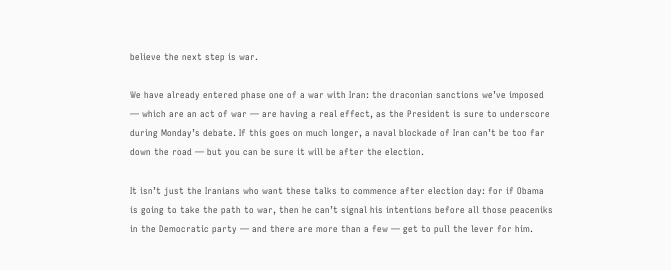believe the next step is war.

We have already entered phase one of a war with Iran: the draconian sanctions we’ve imposed — which are an act of war — are having a real effect, as the President is sure to underscore during Monday’s debate. If this goes on much longer, a naval blockade of Iran can’t be too far down the road — but you can be sure it will be after the election.

It isn’t just the Iranians who want these talks to commence after election day: for if Obama is going to take the path to war, then he can’t signal his intentions before all those peaceniks in the Democratic party — and there are more than a few — get to pull the lever for him.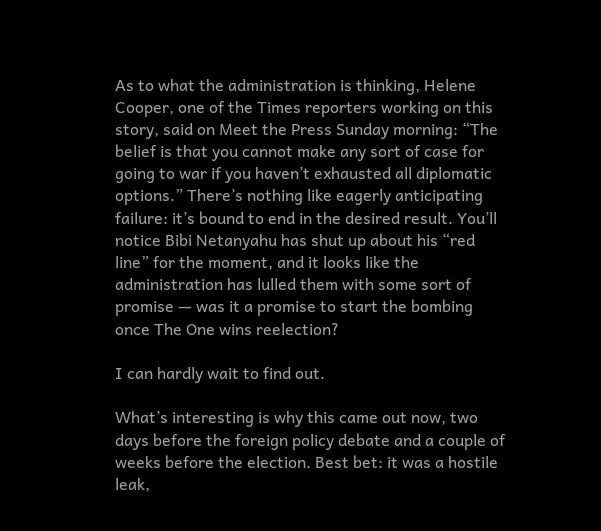As to what the administration is thinking, Helene Cooper, one of the Times reporters working on this story, said on Meet the Press Sunday morning: “The belief is that you cannot make any sort of case for going to war if you haven’t exhausted all diplomatic options.” There’s nothing like eagerly anticipating failure: it’s bound to end in the desired result. You’ll notice Bibi Netanyahu has shut up about his “red line” for the moment, and it looks like the administration has lulled them with some sort of promise — was it a promise to start the bombing once The One wins reelection?

I can hardly wait to find out.

What’s interesting is why this came out now, two days before the foreign policy debate and a couple of weeks before the election. Best bet: it was a hostile leak,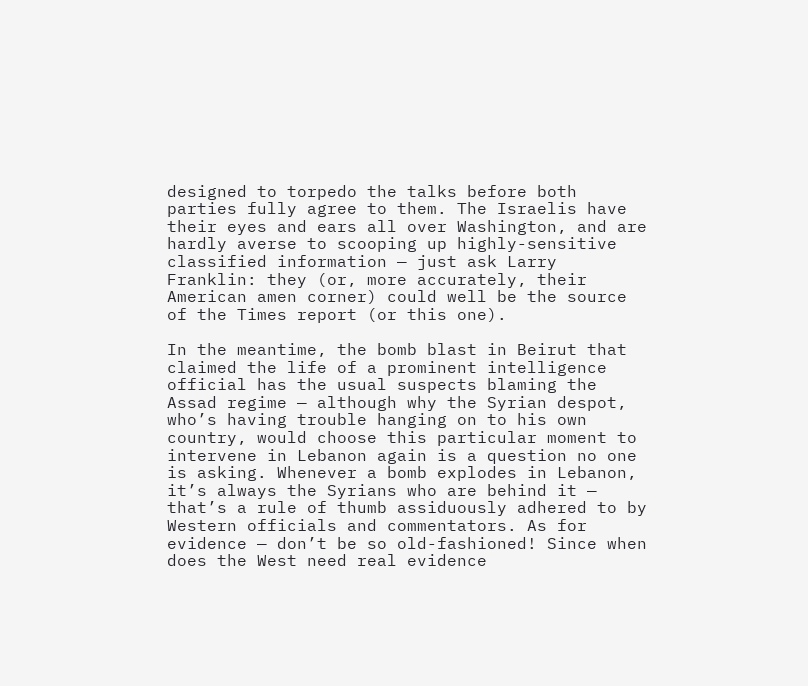designed to torpedo the talks before both parties fully agree to them. The Israelis have their eyes and ears all over Washington, and are hardly averse to scooping up highly-sensitive classified information — just ask Larry Franklin: they (or, more accurately, their American amen corner) could well be the source of the Times report (or this one).

In the meantime, the bomb blast in Beirut that claimed the life of a prominent intelligence official has the usual suspects blaming the Assad regime — although why the Syrian despot, who’s having trouble hanging on to his own country, would choose this particular moment to intervene in Lebanon again is a question no one is asking. Whenever a bomb explodes in Lebanon, it’s always the Syrians who are behind it — that’s a rule of thumb assiduously adhered to by Western officials and commentators. As for evidence — don’t be so old-fashioned! Since when does the West need real evidence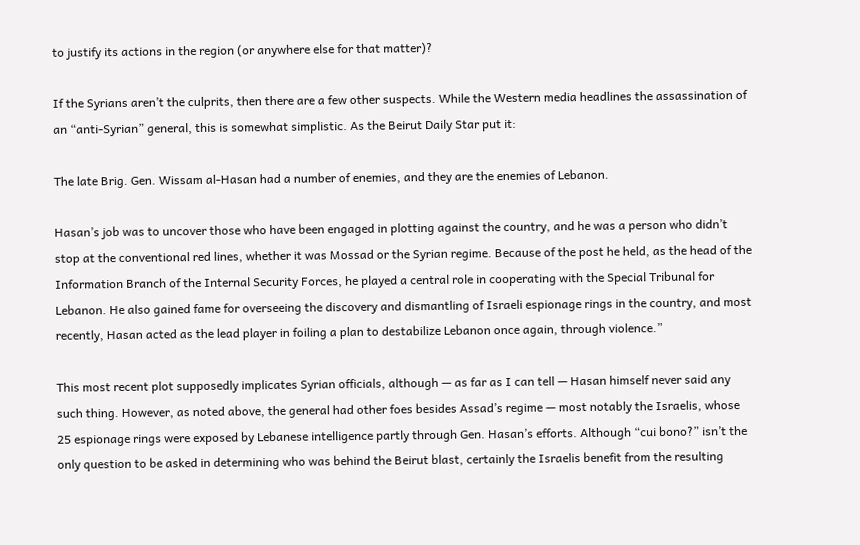to justify its actions in the region (or anywhere else for that matter)?

If the Syrians aren’t the culprits, then there are a few other suspects. While the Western media headlines the assassination of an “anti-Syrian” general, this is somewhat simplistic. As the Beirut Daily Star put it:

The late Brig. Gen. Wissam al-Hasan had a number of enemies, and they are the enemies of Lebanon.

Hasan’s job was to uncover those who have been engaged in plotting against the country, and he was a person who didn’t stop at the conventional red lines, whether it was Mossad or the Syrian regime. Because of the post he held, as the head of the Information Branch of the Internal Security Forces, he played a central role in cooperating with the Special Tribunal for Lebanon. He also gained fame for overseeing the discovery and dismantling of Israeli espionage rings in the country, and most recently, Hasan acted as the lead player in foiling a plan to destabilize Lebanon once again, through violence.”

This most recent plot supposedly implicates Syrian officials, although — as far as I can tell — Hasan himself never said any such thing. However, as noted above, the general had other foes besides Assad’s regime — most notably the Israelis, whose 25 espionage rings were exposed by Lebanese intelligence partly through Gen. Hasan’s efforts. Although “cui bono?” isn’t the only question to be asked in determining who was behind the Beirut blast, certainly the Israelis benefit from the resulting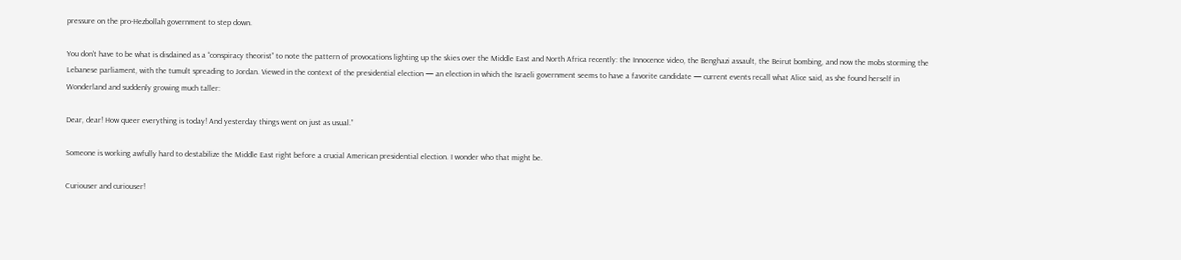pressure on the pro-Hezbollah government to step down.

You don’t have to be what is disdained as a “conspiracy theorist” to note the pattern of provocations lighting up the skies over the Middle East and North Africa recently: the Innocence video, the Benghazi assault, the Beirut bombing, and now the mobs storming the Lebanese parliament, with the tumult spreading to Jordan. Viewed in the context of the presidential election — an election in which the Israeli government seems to have a favorite candidate — current events recall what Alice said, as she found herself in Wonderland and suddenly growing much taller:

Dear, dear! How queer everything is today! And yesterday things went on just as usual.”

Someone is working awfully hard to destabilize the Middle East right before a crucial American presidential election. I wonder who that might be.

Curiouser and curiouser!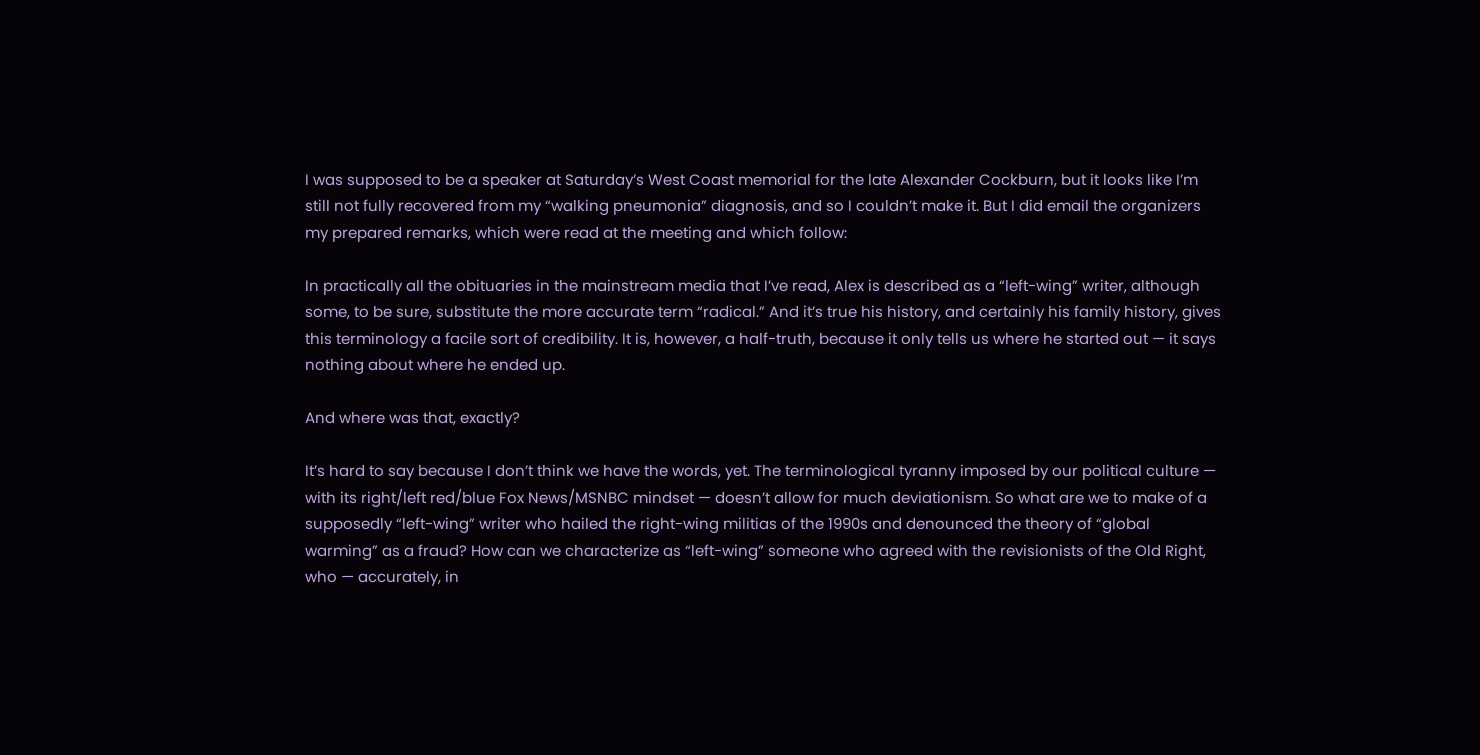I was supposed to be a speaker at Saturday’s West Coast memorial for the late Alexander Cockburn, but it looks like I’m still not fully recovered from my “walking pneumonia” diagnosis, and so I couldn’t make it. But I did email the organizers my prepared remarks, which were read at the meeting and which follow:

In practically all the obituaries in the mainstream media that I’ve read, Alex is described as a “left-wing” writer, although some, to be sure, substitute the more accurate term “radical.” And it’s true his history, and certainly his family history, gives this terminology a facile sort of credibility. It is, however, a half-truth, because it only tells us where he started out — it says nothing about where he ended up.

And where was that, exactly?

It’s hard to say because I don’t think we have the words, yet. The terminological tyranny imposed by our political culture — with its right/left red/blue Fox News/MSNBC mindset — doesn’t allow for much deviationism. So what are we to make of a supposedly “left-wing” writer who hailed the right-wing militias of the 1990s and denounced the theory of “global warming” as a fraud? How can we characterize as “left-wing” someone who agreed with the revisionists of the Old Right, who — accurately, in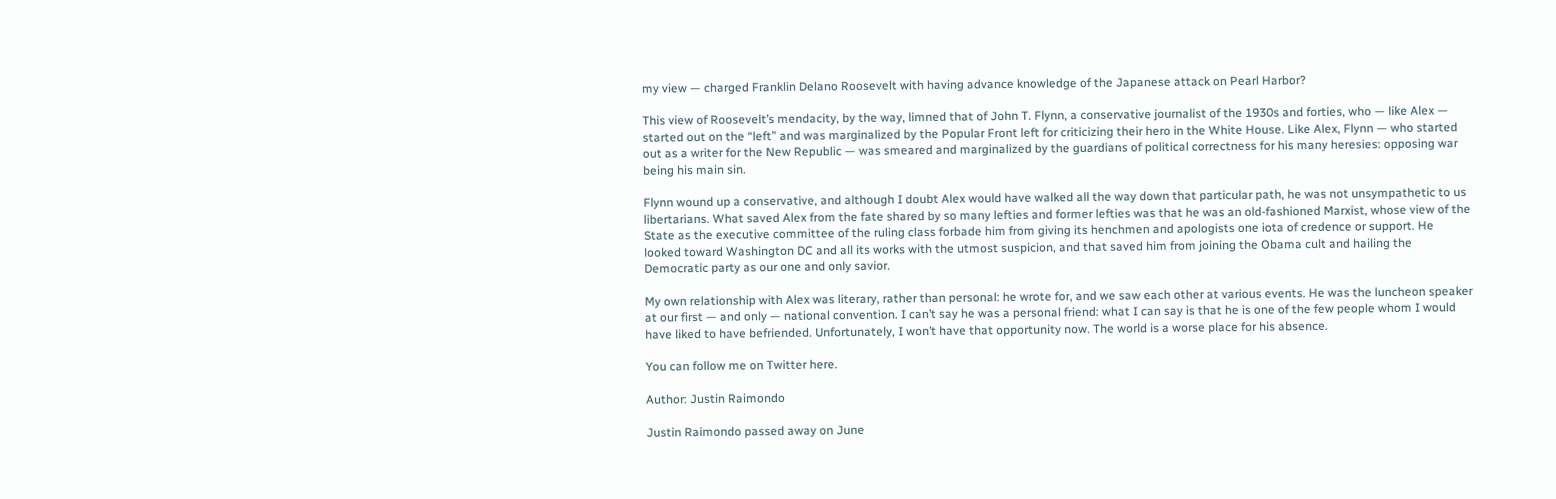my view — charged Franklin Delano Roosevelt with having advance knowledge of the Japanese attack on Pearl Harbor?

This view of Roosevelt’s mendacity, by the way, limned that of John T. Flynn, a conservative journalist of the 1930s and forties, who — like Alex — started out on the “left” and was marginalized by the Popular Front left for criticizing their hero in the White House. Like Alex, Flynn — who started out as a writer for the New Republic — was smeared and marginalized by the guardians of political correctness for his many heresies: opposing war being his main sin.

Flynn wound up a conservative, and although I doubt Alex would have walked all the way down that particular path, he was not unsympathetic to us libertarians. What saved Alex from the fate shared by so many lefties and former lefties was that he was an old-fashioned Marxist, whose view of the State as the executive committee of the ruling class forbade him from giving its henchmen and apologists one iota of credence or support. He looked toward Washington DC and all its works with the utmost suspicion, and that saved him from joining the Obama cult and hailing the Democratic party as our one and only savior.

My own relationship with Alex was literary, rather than personal: he wrote for, and we saw each other at various events. He was the luncheon speaker at our first — and only — national convention. I can’t say he was a personal friend: what I can say is that he is one of the few people whom I would have liked to have befriended. Unfortunately, I won’t have that opportunity now. The world is a worse place for his absence.

You can follow me on Twitter here.

Author: Justin Raimondo

Justin Raimondo passed away on June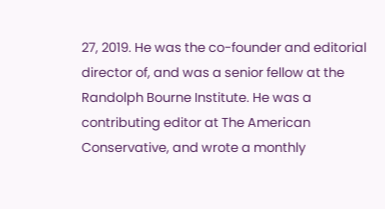27, 2019. He was the co-founder and editorial director of, and was a senior fellow at the Randolph Bourne Institute. He was a contributing editor at The American Conservative, and wrote a monthly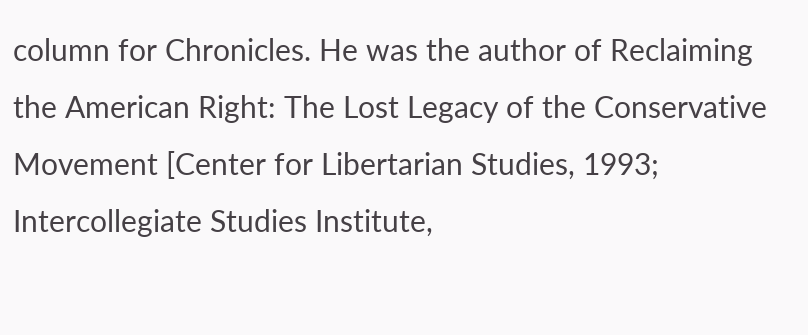column for Chronicles. He was the author of Reclaiming the American Right: The Lost Legacy of the Conservative Movement [Center for Libertarian Studies, 1993; Intercollegiate Studies Institute,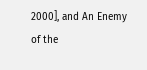2000], and An Enemy of the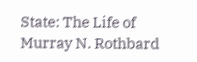State: The Life of Murray N. Rothbard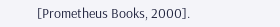[Prometheus Books, 2000].